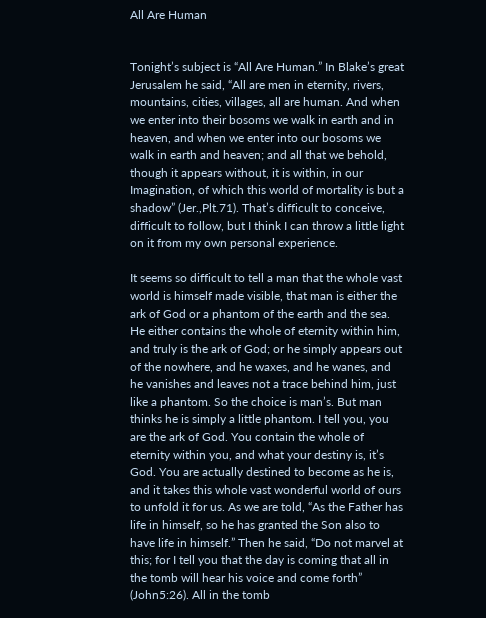All Are Human


Tonight’s subject is “All Are Human.” In Blake’s great Jerusalem he said, “All are men in eternity, rivers, mountains, cities, villages, all are human. And when we enter into their bosoms we walk in earth and in heaven, and when we enter into our bosoms we walk in earth and heaven; and all that we behold, though it appears without, it is within, in our Imagination, of which this world of mortality is but a shadow” (Jer.,Plt.71). That’s difficult to conceive, difficult to follow, but I think I can throw a little light on it from my own personal experience.

It seems so difficult to tell a man that the whole vast world is himself made visible, that man is either the ark of God or a phantom of the earth and the sea. He either contains the whole of eternity within him, and truly is the ark of God; or he simply appears out of the nowhere, and he waxes, and he wanes, and he vanishes and leaves not a trace behind him, just like a phantom. So the choice is man’s. But man thinks he is simply a little phantom. I tell you, you are the ark of God. You contain the whole of eternity within you, and what your destiny is, it’s God. You are actually destined to become as he is, and it takes this whole vast wonderful world of ours to unfold it for us. As we are told, “As the Father has life in himself, so he has granted the Son also to have life in himself.” Then he said, “Do not marvel at this; for I tell you that the day is coming that all in the tomb will hear his voice and come forth” (John5:26). All in the tomb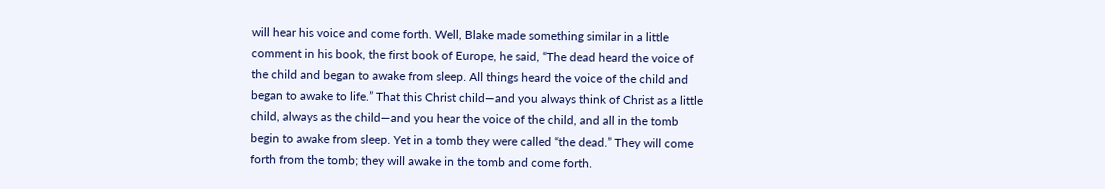will hear his voice and come forth. Well, Blake made something similar in a little comment in his book, the first book of Europe, he said, “The dead heard the voice of the child and began to awake from sleep. All things heard the voice of the child and began to awake to life.” That this Christ child—and you always think of Christ as a little child, always as the child—and you hear the voice of the child, and all in the tomb begin to awake from sleep. Yet in a tomb they were called “the dead.” They will come forth from the tomb; they will awake in the tomb and come forth.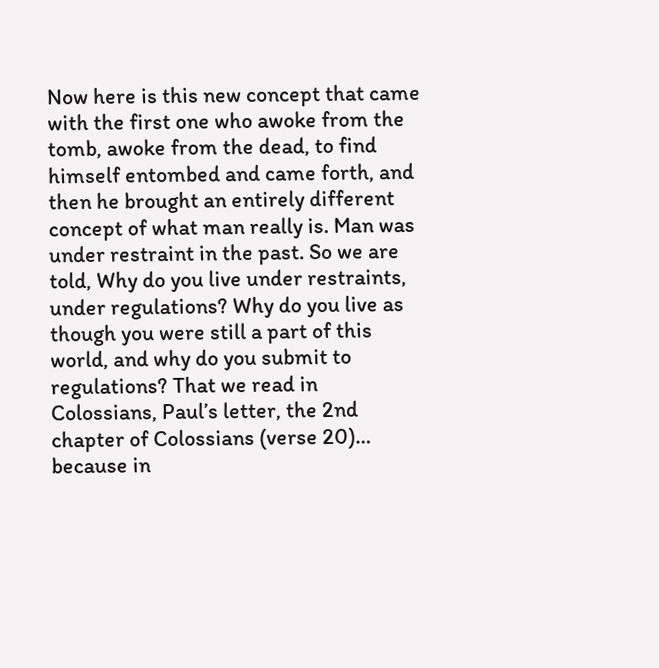Now here is this new concept that came with the first one who awoke from the tomb, awoke from the dead, to find himself entombed and came forth, and then he brought an entirely different concept of what man really is. Man was under restraint in the past. So we are told, Why do you live under restraints, under regulations? Why do you live as though you were still a part of this world, and why do you submit to regulations? That we read in Colossians, Paul’s letter, the 2nd chapter of Colossians (verse 20)… because in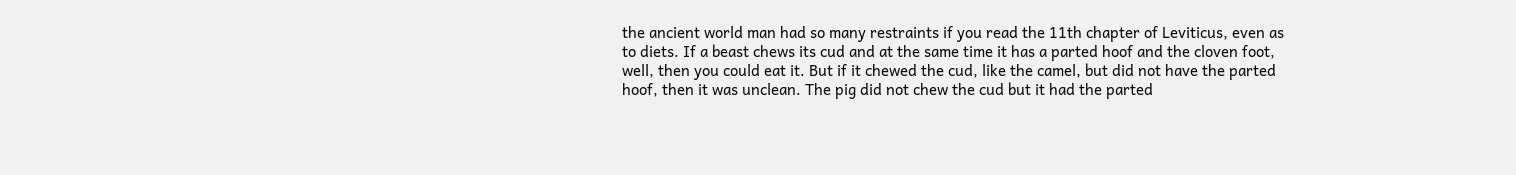the ancient world man had so many restraints if you read the 11th chapter of Leviticus, even as to diets. If a beast chews its cud and at the same time it has a parted hoof and the cloven foot, well, then you could eat it. But if it chewed the cud, like the camel, but did not have the parted hoof, then it was unclean. The pig did not chew the cud but it had the parted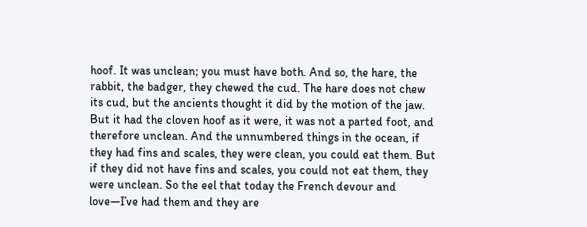hoof. It was unclean; you must have both. And so, the hare, the rabbit, the badger, they chewed the cud. The hare does not chew its cud, but the ancients thought it did by the motion of the jaw. But it had the cloven hoof as it were, it was not a parted foot, and therefore unclean. And the unnumbered things in the ocean, if they had fins and scales, they were clean, you could eat them. But if they did not have fins and scales, you could not eat them, they were unclean. So the eel that today the French devour and love—I’ve had them and they are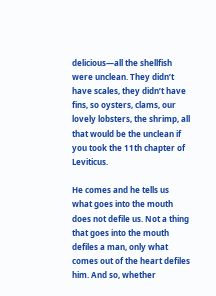delicious—all the shellfish were unclean. They didn’t have scales, they didn’t have fins, so oysters, clams, our lovely lobsters, the shrimp, all that would be the unclean if you took the 11th chapter of Leviticus.

He comes and he tells us what goes into the mouth does not defile us. Not a thing that goes into the mouth defiles a man, only what comes out of the heart defiles him. And so, whether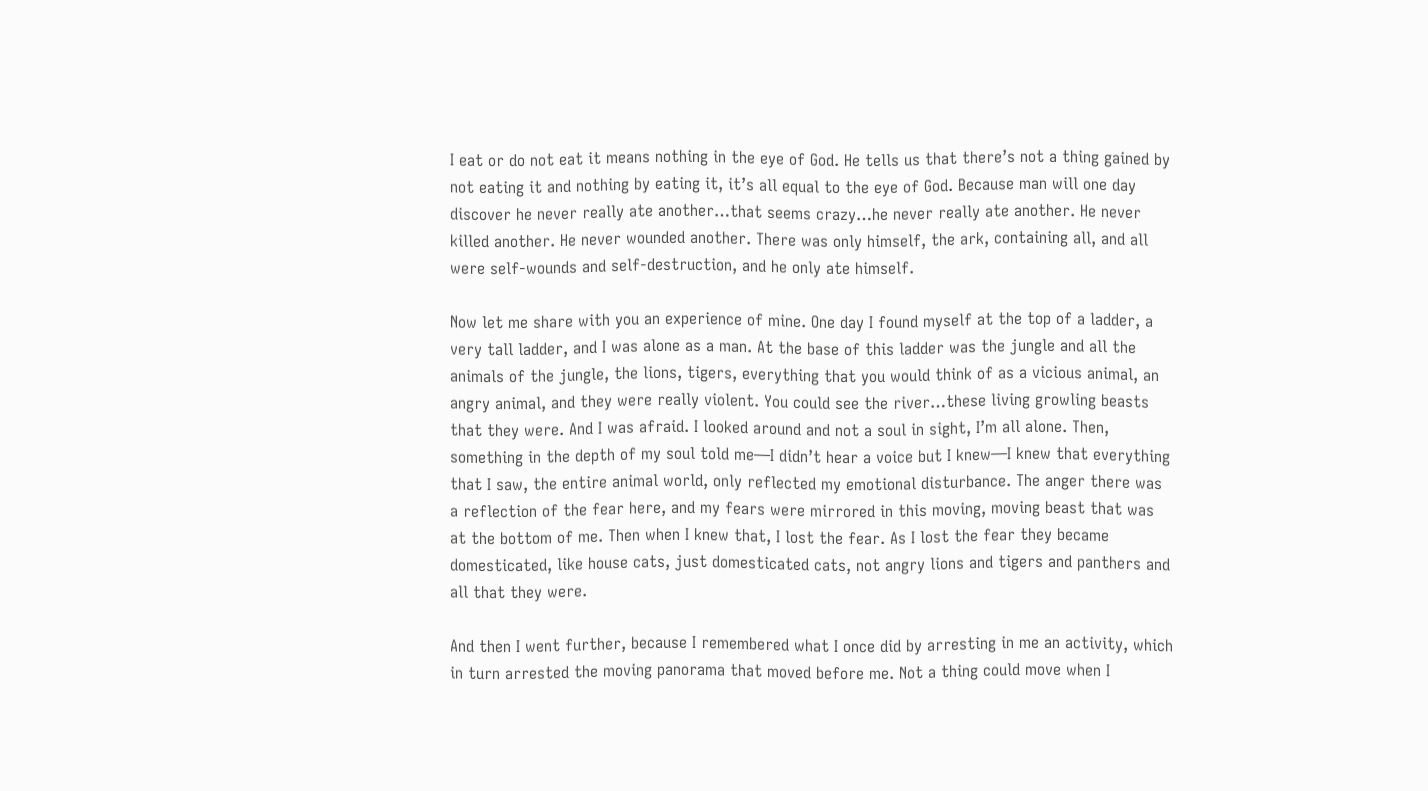I eat or do not eat it means nothing in the eye of God. He tells us that there’s not a thing gained by not eating it and nothing by eating it, it’s all equal to the eye of God. Because man will one day discover he never really ate another…that seems crazy…he never really ate another. He never killed another. He never wounded another. There was only himself, the ark, containing all, and all were self-wounds and self-destruction, and he only ate himself.

Now let me share with you an experience of mine. One day I found myself at the top of a ladder, a very tall ladder, and I was alone as a man. At the base of this ladder was the jungle and all the animals of the jungle, the lions, tigers, everything that you would think of as a vicious animal, an angry animal, and they were really violent. You could see the river…these living growling beasts that they were. And I was afraid. I looked around and not a soul in sight, I’m all alone. Then, something in the depth of my soul told me—I didn’t hear a voice but I knew—I knew that everything that I saw, the entire animal world, only reflected my emotional disturbance. The anger there was a reflection of the fear here, and my fears were mirrored in this moving, moving beast that was at the bottom of me. Then when I knew that, I lost the fear. As I lost the fear they became domesticated, like house cats, just domesticated cats, not angry lions and tigers and panthers and all that they were.

And then I went further, because I remembered what I once did by arresting in me an activity, which in turn arrested the moving panorama that moved before me. Not a thing could move when I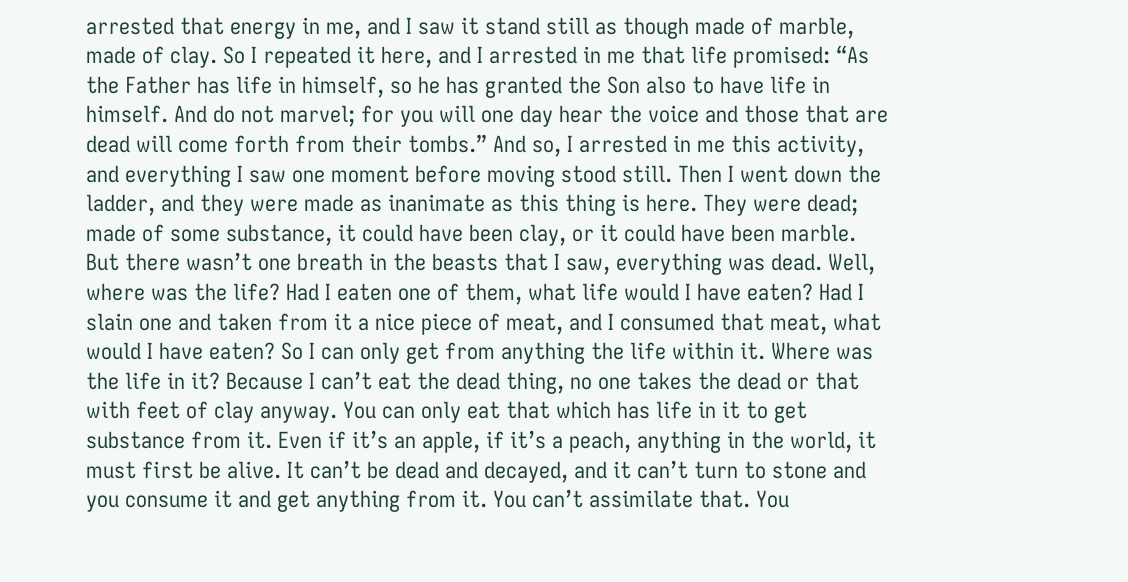arrested that energy in me, and I saw it stand still as though made of marble, made of clay. So I repeated it here, and I arrested in me that life promised: “As the Father has life in himself, so he has granted the Son also to have life in himself. And do not marvel; for you will one day hear the voice and those that are dead will come forth from their tombs.” And so, I arrested in me this activity, and everything I saw one moment before moving stood still. Then I went down the ladder, and they were made as inanimate as this thing is here. They were dead; made of some substance, it could have been clay, or it could have been marble. But there wasn’t one breath in the beasts that I saw, everything was dead. Well, where was the life? Had I eaten one of them, what life would I have eaten? Had I slain one and taken from it a nice piece of meat, and I consumed that meat, what would I have eaten? So I can only get from anything the life within it. Where was the life in it? Because I can’t eat the dead thing, no one takes the dead or that with feet of clay anyway. You can only eat that which has life in it to get substance from it. Even if it’s an apple, if it’s a peach, anything in the world, it must first be alive. It can’t be dead and decayed, and it can’t turn to stone and you consume it and get anything from it. You can’t assimilate that. You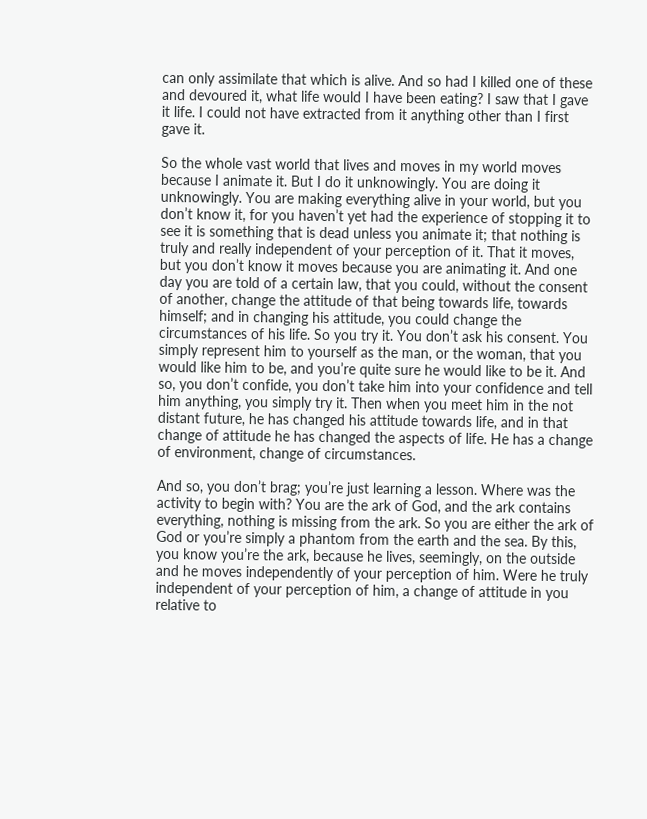can only assimilate that which is alive. And so had I killed one of these and devoured it, what life would I have been eating? I saw that I gave it life. I could not have extracted from it anything other than I first gave it.

So the whole vast world that lives and moves in my world moves because I animate it. But I do it unknowingly. You are doing it unknowingly. You are making everything alive in your world, but you don’t know it, for you haven’t yet had the experience of stopping it to see it is something that is dead unless you animate it; that nothing is truly and really independent of your perception of it. That it moves, but you don’t know it moves because you are animating it. And one day you are told of a certain law, that you could, without the consent of another, change the attitude of that being towards life, towards himself; and in changing his attitude, you could change the circumstances of his life. So you try it. You don’t ask his consent. You simply represent him to yourself as the man, or the woman, that you would like him to be, and you’re quite sure he would like to be it. And so, you don’t confide, you don’t take him into your confidence and tell him anything, you simply try it. Then when you meet him in the not distant future, he has changed his attitude towards life, and in that change of attitude he has changed the aspects of life. He has a change of environment, change of circumstances.

And so, you don’t brag; you’re just learning a lesson. Where was the activity to begin with? You are the ark of God, and the ark contains everything, nothing is missing from the ark. So you are either the ark of God or you’re simply a phantom from the earth and the sea. By this, you know you’re the ark, because he lives, seemingly, on the outside and he moves independently of your perception of him. Were he truly independent of your perception of him, a change of attitude in you relative to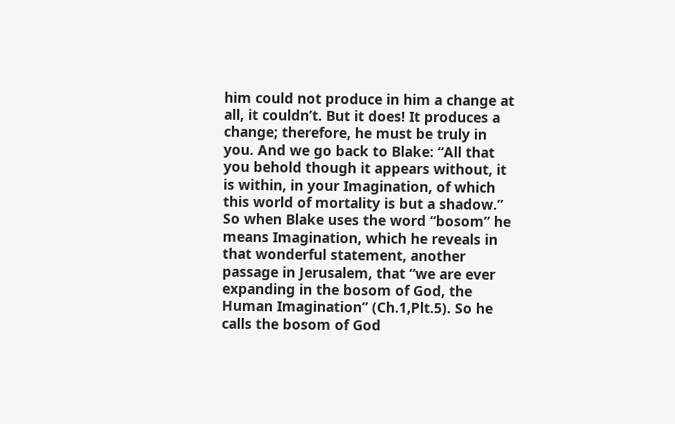him could not produce in him a change at all, it couldn’t. But it does! It produces a change; therefore, he must be truly in you. And we go back to Blake: “All that you behold though it appears without, it is within, in your Imagination, of which this world of mortality is but a shadow.” So when Blake uses the word “bosom” he means Imagination, which he reveals in that wonderful statement, another passage in Jerusalem, that “we are ever expanding in the bosom of God, the Human Imagination” (Ch.1,Plt.5). So he calls the bosom of God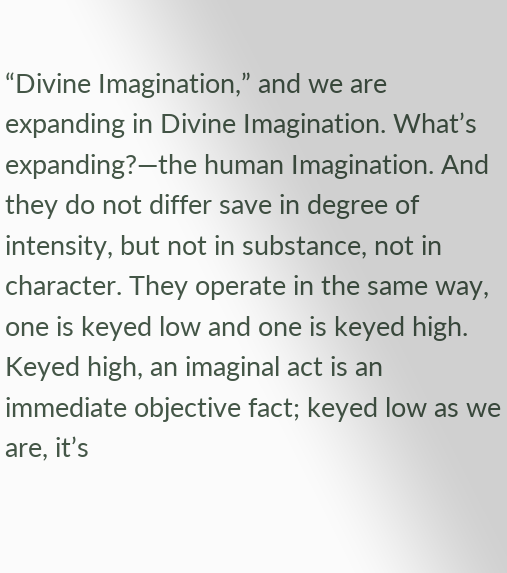“Divine Imagination,” and we are expanding in Divine Imagination. What’s expanding?—the human Imagination. And they do not differ save in degree of intensity, but not in substance, not in character. They operate in the same way, one is keyed low and one is keyed high. Keyed high, an imaginal act is an immediate objective fact; keyed low as we are, it’s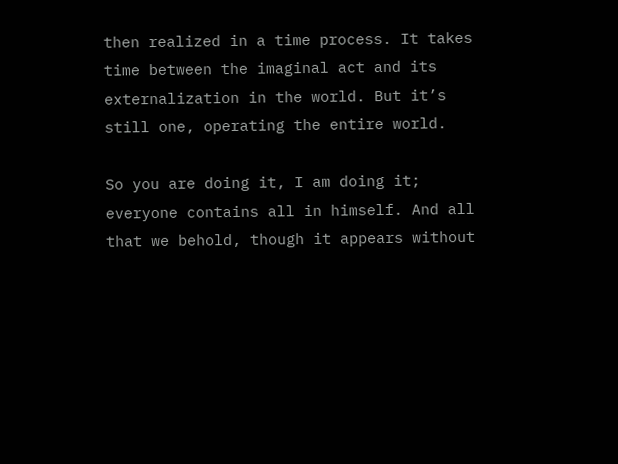then realized in a time process. It takes time between the imaginal act and its externalization in the world. But it’s still one, operating the entire world.

So you are doing it, I am doing it; everyone contains all in himself. And all that we behold, though it appears without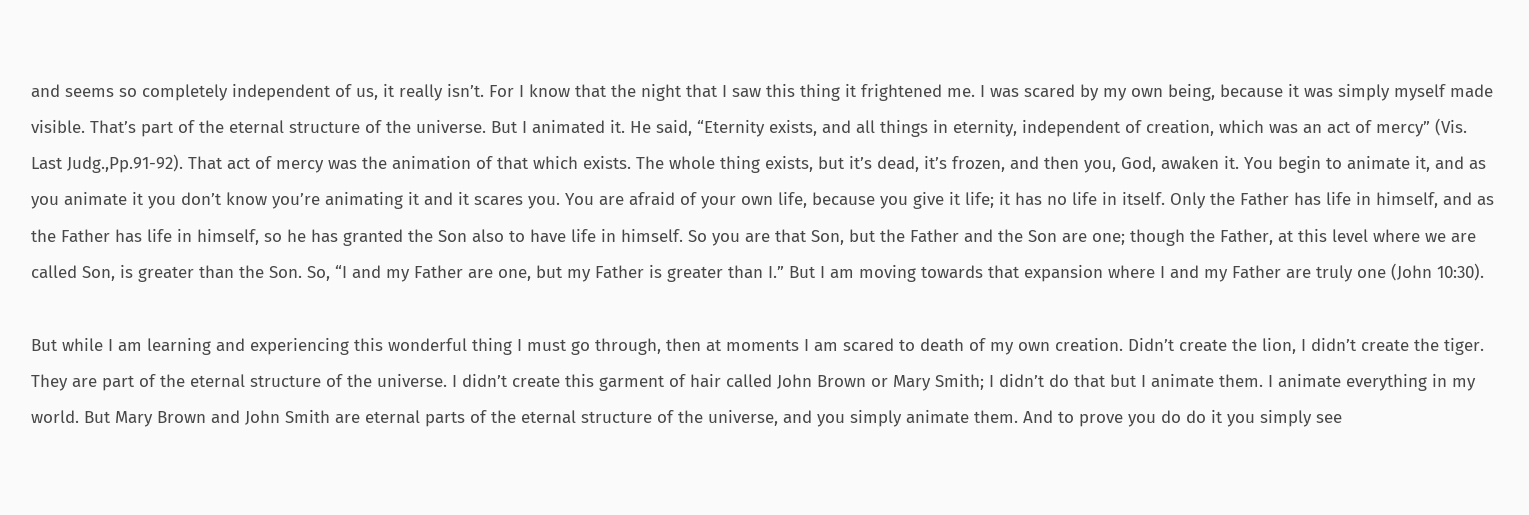and seems so completely independent of us, it really isn’t. For I know that the night that I saw this thing it frightened me. I was scared by my own being, because it was simply myself made visible. That’s part of the eternal structure of the universe. But I animated it. He said, “Eternity exists, and all things in eternity, independent of creation, which was an act of mercy” (Vis. Last Judg.,Pp.91-92). That act of mercy was the animation of that which exists. The whole thing exists, but it’s dead, it’s frozen, and then you, God, awaken it. You begin to animate it, and as you animate it you don’t know you’re animating it and it scares you. You are afraid of your own life, because you give it life; it has no life in itself. Only the Father has life in himself, and as the Father has life in himself, so he has granted the Son also to have life in himself. So you are that Son, but the Father and the Son are one; though the Father, at this level where we are called Son, is greater than the Son. So, “I and my Father are one, but my Father is greater than I.” But I am moving towards that expansion where I and my Father are truly one (John 10:30).

But while I am learning and experiencing this wonderful thing I must go through, then at moments I am scared to death of my own creation. Didn’t create the lion, I didn’t create the tiger. They are part of the eternal structure of the universe. I didn’t create this garment of hair called John Brown or Mary Smith; I didn’t do that but I animate them. I animate everything in my world. But Mary Brown and John Smith are eternal parts of the eternal structure of the universe, and you simply animate them. And to prove you do do it you simply see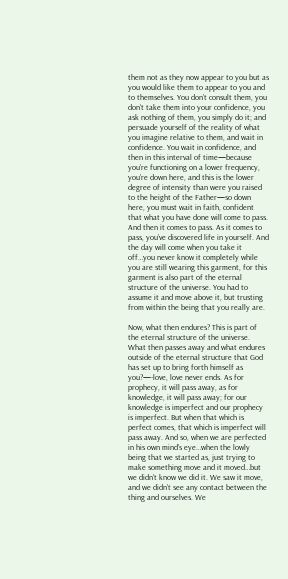them not as they now appear to you but as you would like them to appear to you and to themselves. You don’t consult them, you don’t take them into your confidence, you ask nothing of them, you simply do it; and persuade yourself of the reality of what you imagine relative to them, and wait in confidence. You wait in confidence, and then in this interval of time—because you’re functioning on a lower frequency, you’re down here, and this is the lower degree of intensity than were you raised to the height of the Father—so down here, you must wait in faith, confident that what you have done will come to pass. And then it comes to pass. As it comes to pass, you’ve discovered life in yourself. And the day will come when you take it off…you never know it completely while you are still wearing this garment, for this garment is also part of the eternal structure of the universe. You had to assume it and move above it, but trusting from within the being that you really are.

Now, what then endures? This is part of the eternal structure of the universe. What then passes away and what endures outside of the eternal structure that God has set up to bring forth himself as you?—-love, love never ends. As for prophecy, it will pass away, as for knowledge, it will pass away; for our knowledge is imperfect and our prophecy is imperfect. But when that which is perfect comes, that which is imperfect will pass away. And so, when we are perfected in his own mind’s eye…when the lowly being that we started as, just trying to make something move and it moved…but we didn’t know we did it. We saw it move, and we didn’t see any contact between the thing and ourselves. We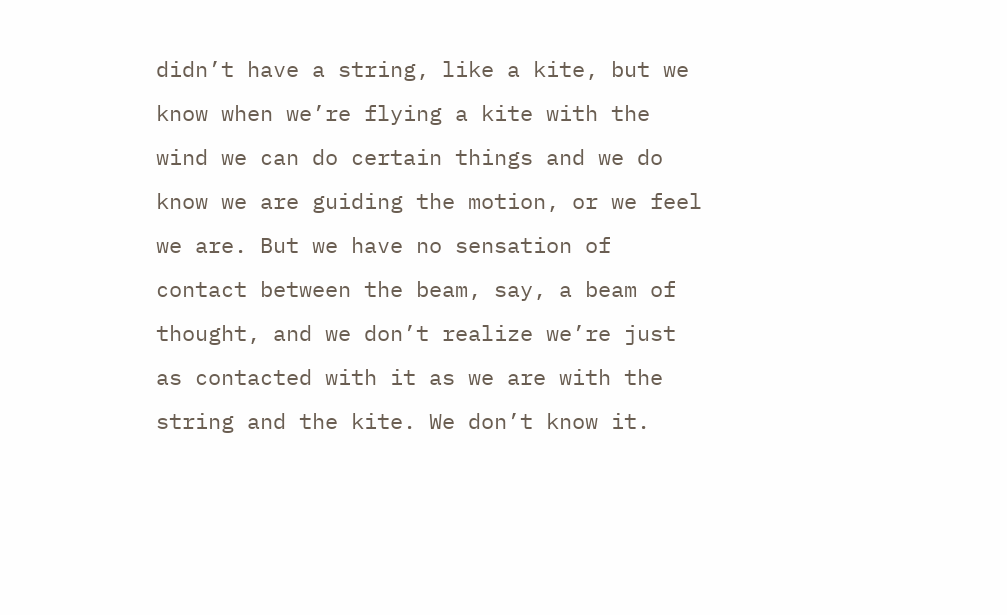didn’t have a string, like a kite, but we know when we’re flying a kite with the wind we can do certain things and we do know we are guiding the motion, or we feel we are. But we have no sensation of contact between the beam, say, a beam of thought, and we don’t realize we’re just as contacted with it as we are with the string and the kite. We don’t know it.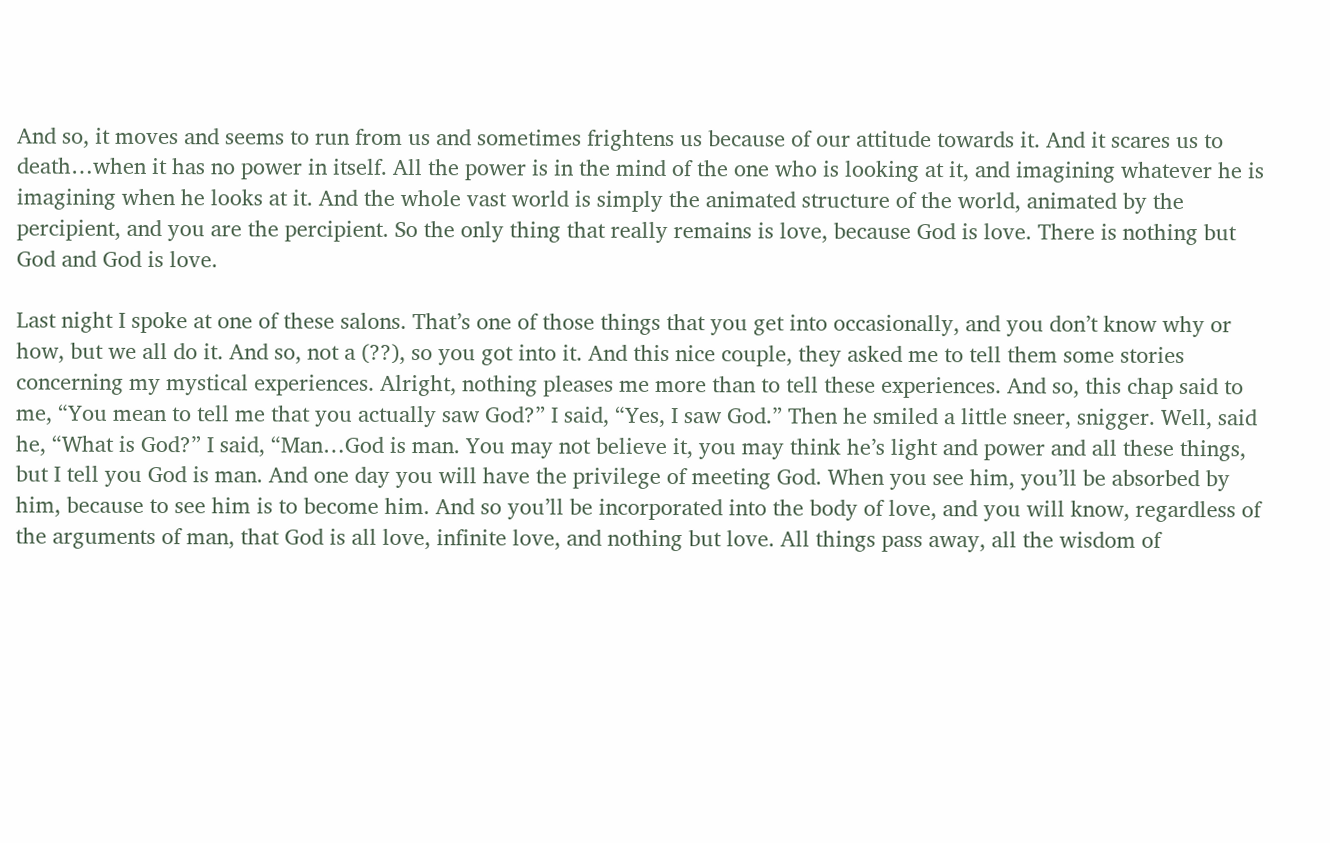And so, it moves and seems to run from us and sometimes frightens us because of our attitude towards it. And it scares us to death…when it has no power in itself. All the power is in the mind of the one who is looking at it, and imagining whatever he is imagining when he looks at it. And the whole vast world is simply the animated structure of the world, animated by the percipient, and you are the percipient. So the only thing that really remains is love, because God is love. There is nothing but God and God is love.

Last night I spoke at one of these salons. That’s one of those things that you get into occasionally, and you don’t know why or how, but we all do it. And so, not a (??), so you got into it. And this nice couple, they asked me to tell them some stories concerning my mystical experiences. Alright, nothing pleases me more than to tell these experiences. And so, this chap said to me, “You mean to tell me that you actually saw God?” I said, “Yes, I saw God.” Then he smiled a little sneer, snigger. Well, said he, “What is God?” I said, “Man…God is man. You may not believe it, you may think he’s light and power and all these things, but I tell you God is man. And one day you will have the privilege of meeting God. When you see him, you’ll be absorbed by him, because to see him is to become him. And so you’ll be incorporated into the body of love, and you will know, regardless of the arguments of man, that God is all love, infinite love, and nothing but love. All things pass away, all the wisdom of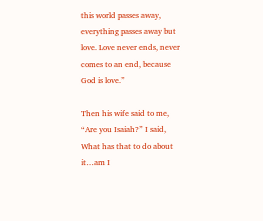this world passes away, everything passes away but love. Love never ends, never comes to an end, because God is love.”

Then his wife said to me, “Are you Isaiah?” I said, What has that to do about it…am I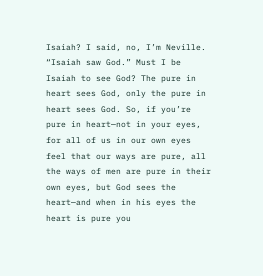Isaiah? I said, no, I’m Neville. “Isaiah saw God.” Must I be Isaiah to see God? The pure in heart sees God, only the pure in heart sees God. So, if you’re pure in heart—not in your eyes, for all of us in our own eyes feel that our ways are pure, all the ways of men are pure in their own eyes, but God sees the heart—and when in his eyes the heart is pure you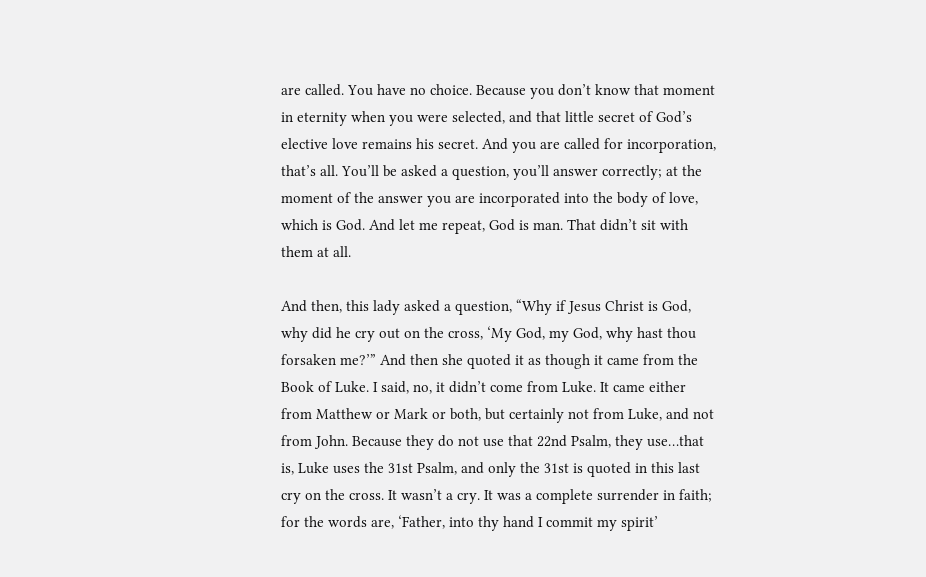are called. You have no choice. Because you don’t know that moment in eternity when you were selected, and that little secret of God’s elective love remains his secret. And you are called for incorporation, that’s all. You’ll be asked a question, you’ll answer correctly; at the moment of the answer you are incorporated into the body of love, which is God. And let me repeat, God is man. That didn’t sit with them at all.

And then, this lady asked a question, “Why if Jesus Christ is God, why did he cry out on the cross, ‘My God, my God, why hast thou forsaken me?’” And then she quoted it as though it came from the Book of Luke. I said, no, it didn’t come from Luke. It came either from Matthew or Mark or both, but certainly not from Luke, and not from John. Because they do not use that 22nd Psalm, they use…that is, Luke uses the 31st Psalm, and only the 31st is quoted in this last cry on the cross. It wasn’t a cry. It was a complete surrender in faith; for the words are, ‘Father, into thy hand I commit my spirit’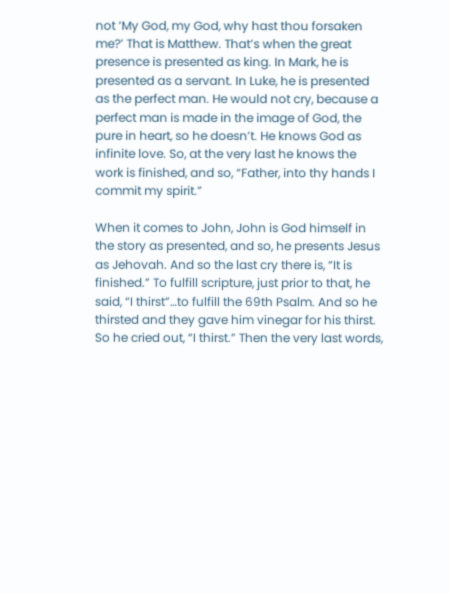not ‘My God, my God, why hast thou forsaken me?’ That is Matthew. That’s when the great presence is presented as king. In Mark, he is presented as a servant. In Luke, he is presented as the perfect man. He would not cry, because a perfect man is made in the image of God, the pure in heart, so he doesn’t. He knows God as infinite love. So, at the very last he knows the work is finished, and so, “Father, into thy hands I commit my spirit.”

When it comes to John, John is God himself in the story as presented, and so, he presents Jesus as Jehovah. And so the last cry there is, “It is finished.” To fulfill scripture, just prior to that, he said, “I thirst”…to fulfill the 69th Psalm. And so he thirsted and they gave him vinegar for his thirst. So he cried out, “I thirst.” Then the very last words,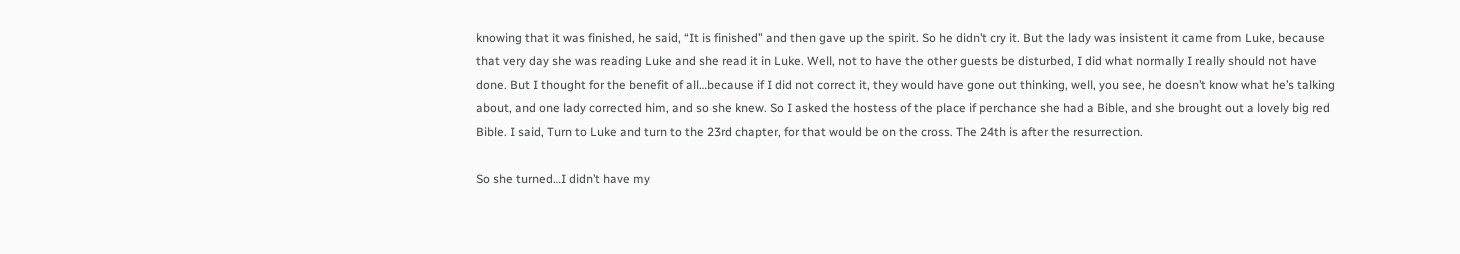knowing that it was finished, he said, “It is finished” and then gave up the spirit. So he didn’t cry it. But the lady was insistent it came from Luke, because that very day she was reading Luke and she read it in Luke. Well, not to have the other guests be disturbed, I did what normally I really should not have done. But I thought for the benefit of all…because if I did not correct it, they would have gone out thinking, well, you see, he doesn’t know what he’s talking about, and one lady corrected him, and so she knew. So I asked the hostess of the place if perchance she had a Bible, and she brought out a lovely big red Bible. I said, Turn to Luke and turn to the 23rd chapter, for that would be on the cross. The 24th is after the resurrection.

So she turned…I didn’t have my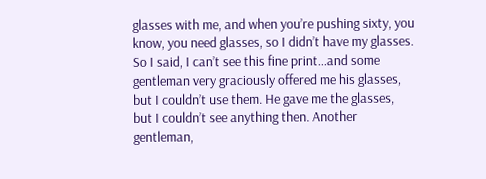glasses with me, and when you’re pushing sixty, you know, you need glasses, so I didn’t have my glasses. So I said, I can’t see this fine print…and some gentleman very graciously offered me his glasses, but I couldn’t use them. He gave me the glasses, but I couldn’t see anything then. Another gentleman,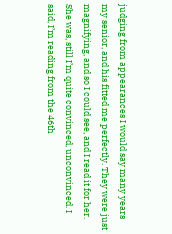judging from appearances I would say many years my senior, and his fitted me perfectly. They were just magnifying, and so I could see, and I read it for her. She was, still I’m quite convinced, unconvinced. I said, I’m reading from the 46th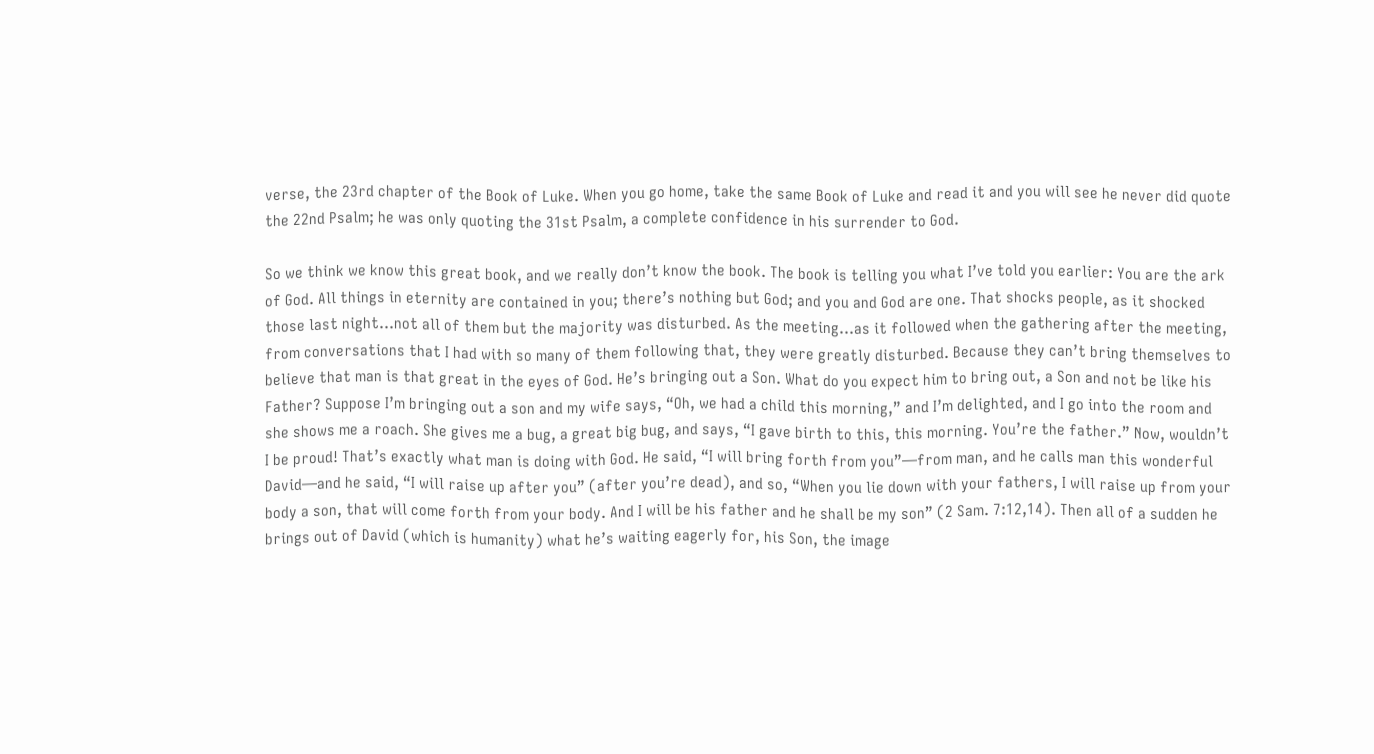verse, the 23rd chapter of the Book of Luke. When you go home, take the same Book of Luke and read it and you will see he never did quote the 22nd Psalm; he was only quoting the 31st Psalm, a complete confidence in his surrender to God.

So we think we know this great book, and we really don’t know the book. The book is telling you what I’ve told you earlier: You are the ark of God. All things in eternity are contained in you; there’s nothing but God; and you and God are one. That shocks people, as it shocked those last night…not all of them but the majority was disturbed. As the meeting…as it followed when the gathering after the meeting, from conversations that I had with so many of them following that, they were greatly disturbed. Because they can’t bring themselves to believe that man is that great in the eyes of God. He’s bringing out a Son. What do you expect him to bring out, a Son and not be like his Father? Suppose I’m bringing out a son and my wife says, “Oh, we had a child this morning,” and I’m delighted, and I go into the room and she shows me a roach. She gives me a bug, a great big bug, and says, “I gave birth to this, this morning. You’re the father.” Now, wouldn’t I be proud! That’s exactly what man is doing with God. He said, “I will bring forth from you”—from man, and he calls man this wonderful David—and he said, “I will raise up after you” (after you’re dead), and so, “When you lie down with your fathers, I will raise up from your body a son, that will come forth from your body. And I will be his father and he shall be my son” (2 Sam. 7:12,14). Then all of a sudden he brings out of David (which is humanity) what he’s waiting eagerly for, his Son, the image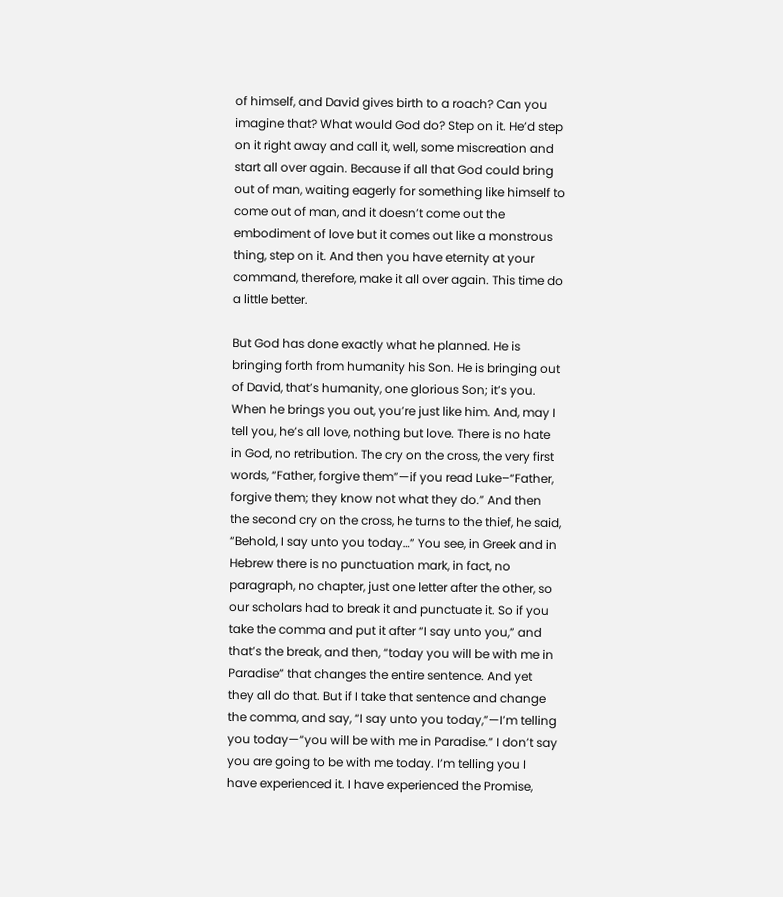of himself, and David gives birth to a roach? Can you imagine that? What would God do? Step on it. He’d step on it right away and call it, well, some miscreation and start all over again. Because if all that God could bring out of man, waiting eagerly for something like himself to come out of man, and it doesn’t come out the embodiment of love but it comes out like a monstrous thing, step on it. And then you have eternity at your command, therefore, make it all over again. This time do a little better.

But God has done exactly what he planned. He is bringing forth from humanity his Son. He is bringing out of David, that’s humanity, one glorious Son; it’s you. When he brings you out, you’re just like him. And, may I tell you, he’s all love, nothing but love. There is no hate in God, no retribution. The cry on the cross, the very first words, “Father, forgive them”—if you read Luke–“Father, forgive them; they know not what they do.” And then the second cry on the cross, he turns to the thief, he said, “Behold, I say unto you today…” You see, in Greek and in Hebrew there is no punctuation mark, in fact, no paragraph, no chapter, just one letter after the other, so our scholars had to break it and punctuate it. So if you take the comma and put it after “I say unto you,” and that’s the break, and then, “today you will be with me in Paradise” that changes the entire sentence. And yet they all do that. But if I take that sentence and change the comma, and say, “I say unto you today,”—I’m telling you today—“you will be with me in Paradise.” I don’t say you are going to be with me today. I’m telling you I have experienced it. I have experienced the Promise,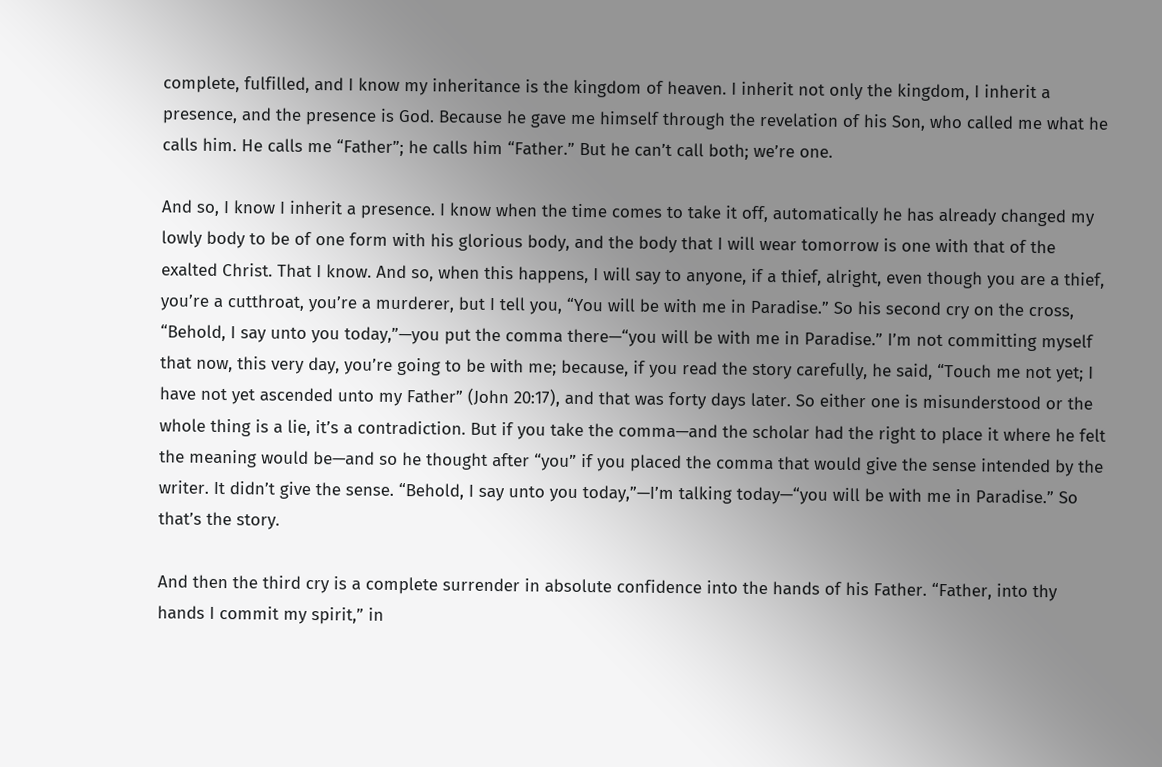complete, fulfilled, and I know my inheritance is the kingdom of heaven. I inherit not only the kingdom, I inherit a presence, and the presence is God. Because he gave me himself through the revelation of his Son, who called me what he calls him. He calls me “Father”; he calls him “Father.” But he can’t call both; we’re one.

And so, I know I inherit a presence. I know when the time comes to take it off, automatically he has already changed my lowly body to be of one form with his glorious body, and the body that I will wear tomorrow is one with that of the exalted Christ. That I know. And so, when this happens, I will say to anyone, if a thief, alright, even though you are a thief, you’re a cutthroat, you’re a murderer, but I tell you, “You will be with me in Paradise.” So his second cry on the cross, “Behold, I say unto you today,”—you put the comma there—“you will be with me in Paradise.” I’m not committing myself that now, this very day, you’re going to be with me; because, if you read the story carefully, he said, “Touch me not yet; I have not yet ascended unto my Father” (John 20:17), and that was forty days later. So either one is misunderstood or the whole thing is a lie, it’s a contradiction. But if you take the comma—and the scholar had the right to place it where he felt the meaning would be—and so he thought after “you” if you placed the comma that would give the sense intended by the writer. It didn’t give the sense. “Behold, I say unto you today,”—I’m talking today—“you will be with me in Paradise.” So that’s the story.

And then the third cry is a complete surrender in absolute confidence into the hands of his Father. “Father, into thy hands I commit my spirit,” in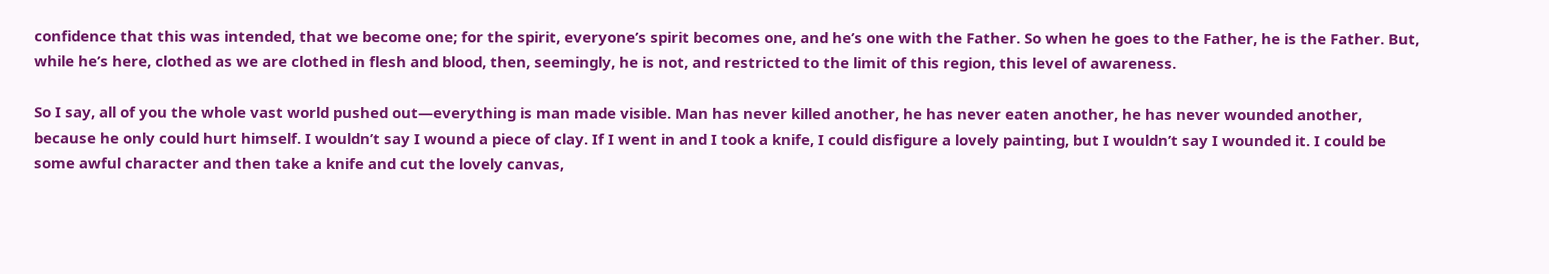confidence that this was intended, that we become one; for the spirit, everyone’s spirit becomes one, and he’s one with the Father. So when he goes to the Father, he is the Father. But, while he’s here, clothed as we are clothed in flesh and blood, then, seemingly, he is not, and restricted to the limit of this region, this level of awareness.

So I say, all of you the whole vast world pushed out—everything is man made visible. Man has never killed another, he has never eaten another, he has never wounded another, because he only could hurt himself. I wouldn’t say I wound a piece of clay. If I went in and I took a knife, I could disfigure a lovely painting, but I wouldn’t say I wounded it. I could be some awful character and then take a knife and cut the lovely canvas,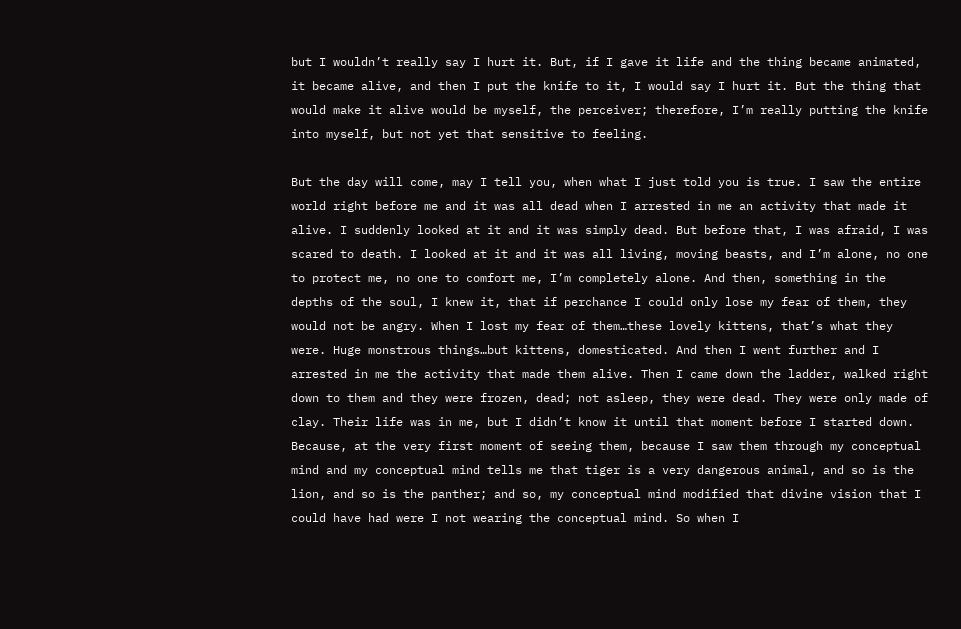but I wouldn’t really say I hurt it. But, if I gave it life and the thing became animated, it became alive, and then I put the knife to it, I would say I hurt it. But the thing that would make it alive would be myself, the perceiver; therefore, I’m really putting the knife into myself, but not yet that sensitive to feeling.

But the day will come, may I tell you, when what I just told you is true. I saw the entire world right before me and it was all dead when I arrested in me an activity that made it alive. I suddenly looked at it and it was simply dead. But before that, I was afraid, I was scared to death. I looked at it and it was all living, moving beasts, and I’m alone, no one to protect me, no one to comfort me, I’m completely alone. And then, something in the depths of the soul, I knew it, that if perchance I could only lose my fear of them, they would not be angry. When I lost my fear of them…these lovely kittens, that’s what they were. Huge monstrous things…but kittens, domesticated. And then I went further and I arrested in me the activity that made them alive. Then I came down the ladder, walked right down to them and they were frozen, dead; not asleep, they were dead. They were only made of clay. Their life was in me, but I didn’t know it until that moment before I started down. Because, at the very first moment of seeing them, because I saw them through my conceptual mind and my conceptual mind tells me that tiger is a very dangerous animal, and so is the lion, and so is the panther; and so, my conceptual mind modified that divine vision that I could have had were I not wearing the conceptual mind. So when I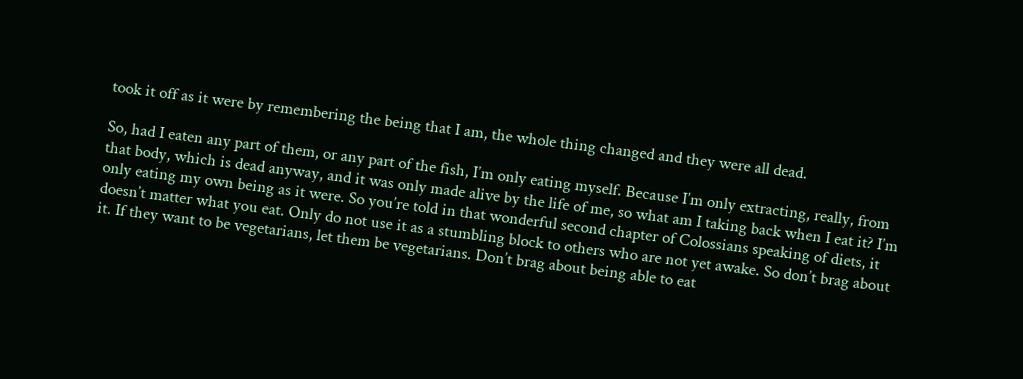took it off as it were by remembering the being that I am, the whole thing changed and they were all dead.

So, had I eaten any part of them, or any part of the fish, I’m only eating myself. Because I’m only extracting, really, from that body, which is dead anyway, and it was only made alive by the life of me, so what am I taking back when I eat it? I’m only eating my own being as it were. So you’re told in that wonderful second chapter of Colossians speaking of diets, it doesn’t matter what you eat. Only do not use it as a stumbling block to others who are not yet awake. So don’t brag about it. If they want to be vegetarians, let them be vegetarians. Don’t brag about being able to eat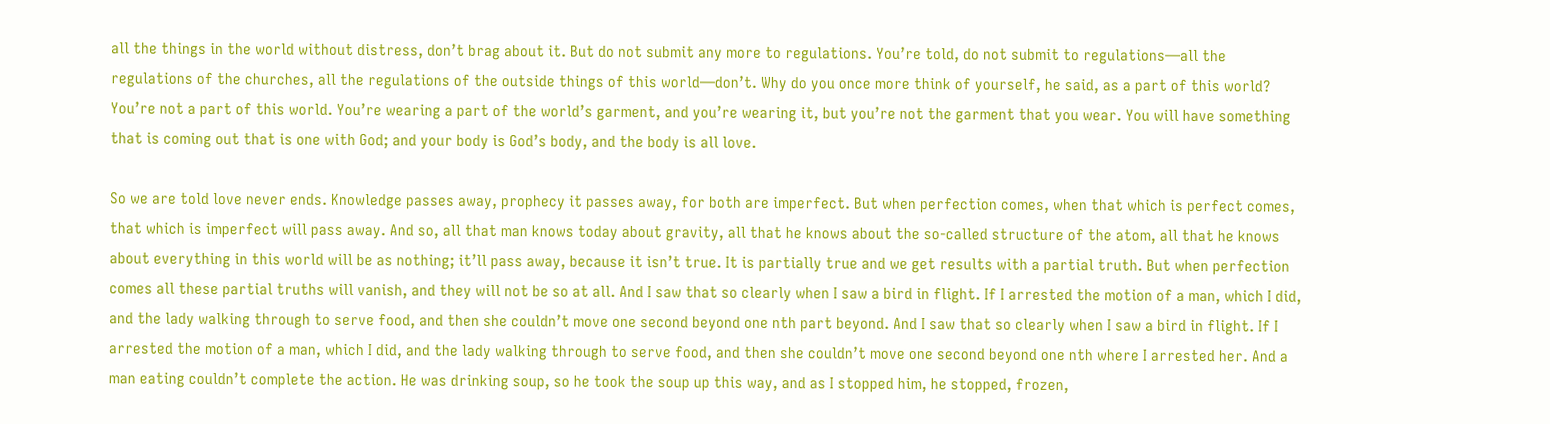all the things in the world without distress, don’t brag about it. But do not submit any more to regulations. You’re told, do not submit to regulations—all the regulations of the churches, all the regulations of the outside things of this world—don’t. Why do you once more think of yourself, he said, as a part of this world? You’re not a part of this world. You’re wearing a part of the world’s garment, and you’re wearing it, but you’re not the garment that you wear. You will have something that is coming out that is one with God; and your body is God’s body, and the body is all love.

So we are told love never ends. Knowledge passes away, prophecy it passes away, for both are imperfect. But when perfection comes, when that which is perfect comes, that which is imperfect will pass away. And so, all that man knows today about gravity, all that he knows about the so-called structure of the atom, all that he knows about everything in this world will be as nothing; it’ll pass away, because it isn’t true. It is partially true and we get results with a partial truth. But when perfection comes all these partial truths will vanish, and they will not be so at all. And I saw that so clearly when I saw a bird in flight. If I arrested the motion of a man, which I did, and the lady walking through to serve food, and then she couldn’t move one second beyond one nth part beyond. And I saw that so clearly when I saw a bird in flight. If I arrested the motion of a man, which I did, and the lady walking through to serve food, and then she couldn’t move one second beyond one nth where I arrested her. And a man eating couldn’t complete the action. He was drinking soup, so he took the soup up this way, and as I stopped him, he stopped, frozen,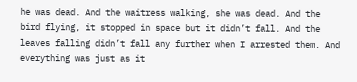he was dead. And the waitress walking, she was dead. And the bird flying, it stopped in space but it didn’t fall. And the leaves falling didn’t fall any further when I arrested them. And everything was just as it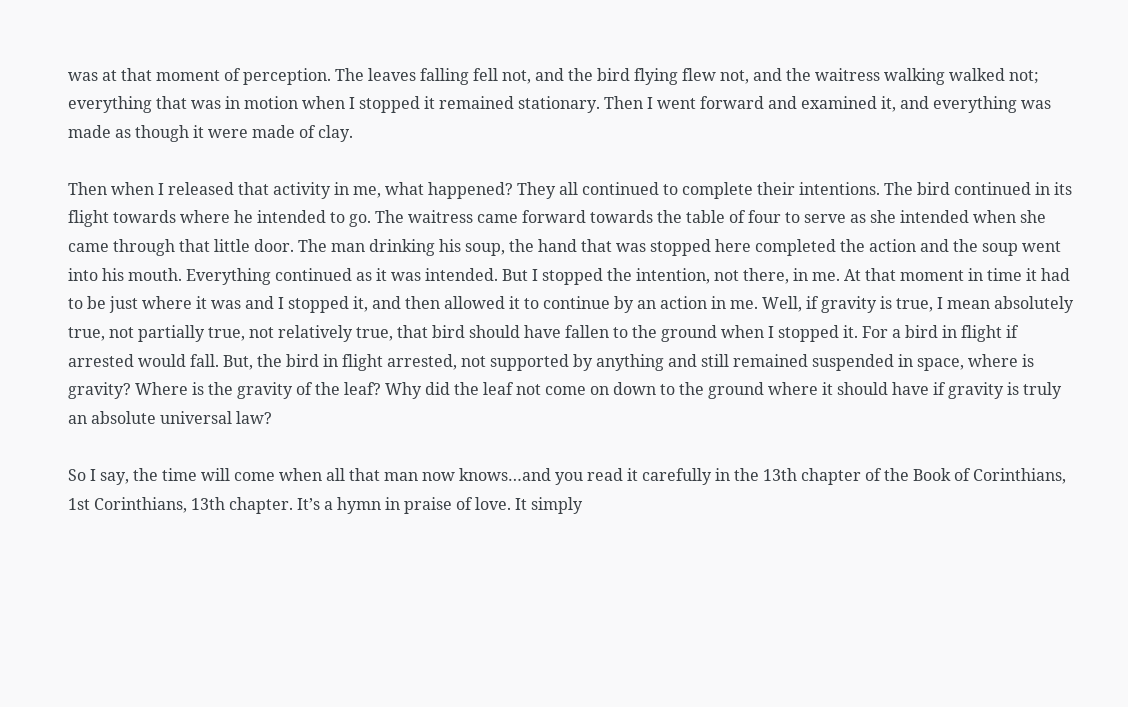was at that moment of perception. The leaves falling fell not, and the bird flying flew not, and the waitress walking walked not; everything that was in motion when I stopped it remained stationary. Then I went forward and examined it, and everything was made as though it were made of clay.

Then when I released that activity in me, what happened? They all continued to complete their intentions. The bird continued in its flight towards where he intended to go. The waitress came forward towards the table of four to serve as she intended when she came through that little door. The man drinking his soup, the hand that was stopped here completed the action and the soup went into his mouth. Everything continued as it was intended. But I stopped the intention, not there, in me. At that moment in time it had to be just where it was and I stopped it, and then allowed it to continue by an action in me. Well, if gravity is true, I mean absolutely true, not partially true, not relatively true, that bird should have fallen to the ground when I stopped it. For a bird in flight if arrested would fall. But, the bird in flight arrested, not supported by anything and still remained suspended in space, where is gravity? Where is the gravity of the leaf? Why did the leaf not come on down to the ground where it should have if gravity is truly an absolute universal law?

So I say, the time will come when all that man now knows…and you read it carefully in the 13th chapter of the Book of Corinthians, 1st Corinthians, 13th chapter. It’s a hymn in praise of love. It simply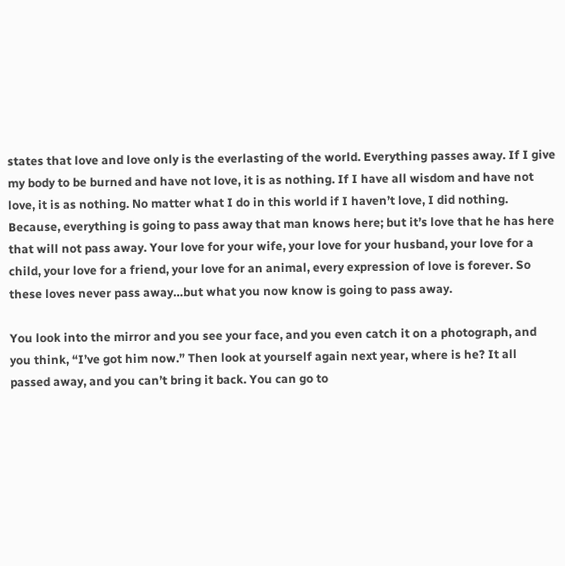states that love and love only is the everlasting of the world. Everything passes away. If I give my body to be burned and have not love, it is as nothing. If I have all wisdom and have not love, it is as nothing. No matter what I do in this world if I haven’t love, I did nothing. Because, everything is going to pass away that man knows here; but it’s love that he has here that will not pass away. Your love for your wife, your love for your husband, your love for a child, your love for a friend, your love for an animal, every expression of love is forever. So these loves never pass away…but what you now know is going to pass away.

You look into the mirror and you see your face, and you even catch it on a photograph, and you think, “I’ve got him now.” Then look at yourself again next year, where is he? It all passed away, and you can’t bring it back. You can go to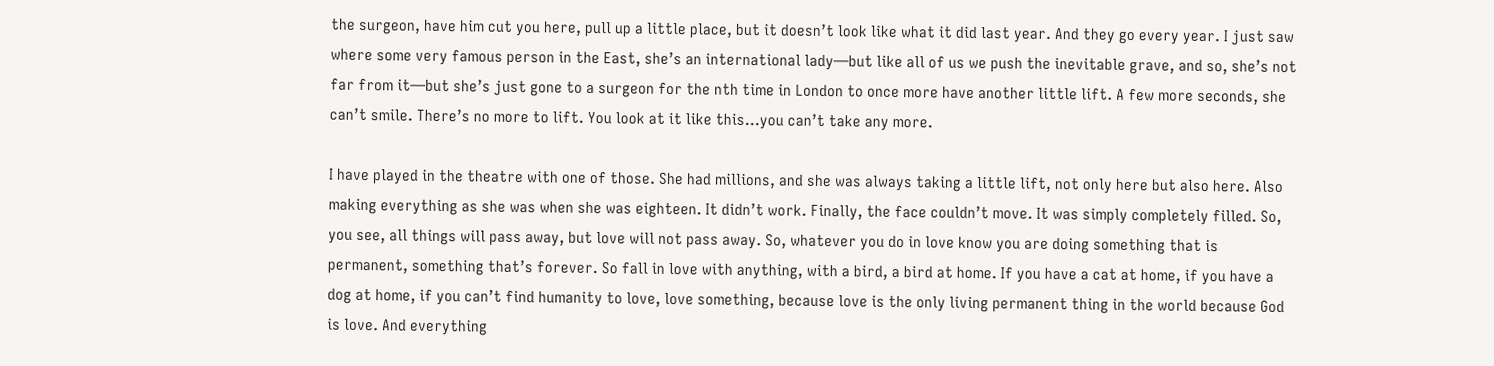the surgeon, have him cut you here, pull up a little place, but it doesn’t look like what it did last year. And they go every year. I just saw where some very famous person in the East, she’s an international lady—but like all of us we push the inevitable grave, and so, she’s not far from it—but she’s just gone to a surgeon for the nth time in London to once more have another little lift. A few more seconds, she can’t smile. There’s no more to lift. You look at it like this…you can’t take any more.

I have played in the theatre with one of those. She had millions, and she was always taking a little lift, not only here but also here. Also making everything as she was when she was eighteen. It didn’t work. Finally, the face couldn’t move. It was simply completely filled. So, you see, all things will pass away, but love will not pass away. So, whatever you do in love know you are doing something that is permanent, something that’s forever. So fall in love with anything, with a bird, a bird at home. If you have a cat at home, if you have a dog at home, if you can’t find humanity to love, love something, because love is the only living permanent thing in the world because God is love. And everything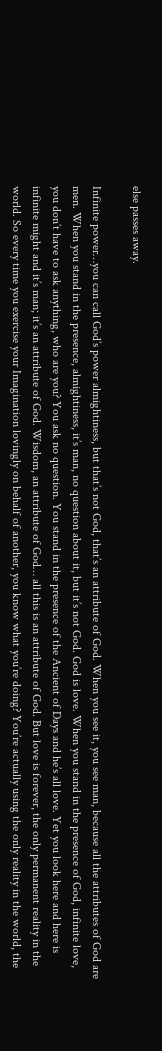else passes away.

Infinite power…you can call God’s power almightiness, but that’s not God, that’s an attribute of God. When you see it, you see man, because all the attributes of God are men. When you stand in the presence, almightiness, it’s man, no question about it, but it’s not God. God is love. When you stand in the presence of God, infinite love, you don’t have to ask anything, who are you? You ask no question. You stand in the presence of the Ancient of Days and he’s all love. Yet you look here and here is infinite might and it’s man; it’s an attribute of God. Wisdom, an attribute of God… all this is an attribute of God. But love is forever, the only permanent reality in the world. So every time you exercise your Imagination lovingly on behalf of another, you know what you’re doing? You’re actually using the only reality in the world, the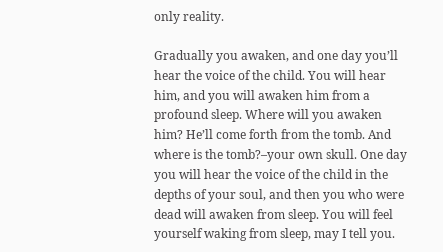only reality.

Gradually you awaken, and one day you’ll hear the voice of the child. You will hear him, and you will awaken him from a profound sleep. Where will you awaken him? He’ll come forth from the tomb. And where is the tomb?–your own skull. One day you will hear the voice of the child in the depths of your soul, and then you who were dead will awaken from sleep. You will feel yourself waking from sleep, may I tell you.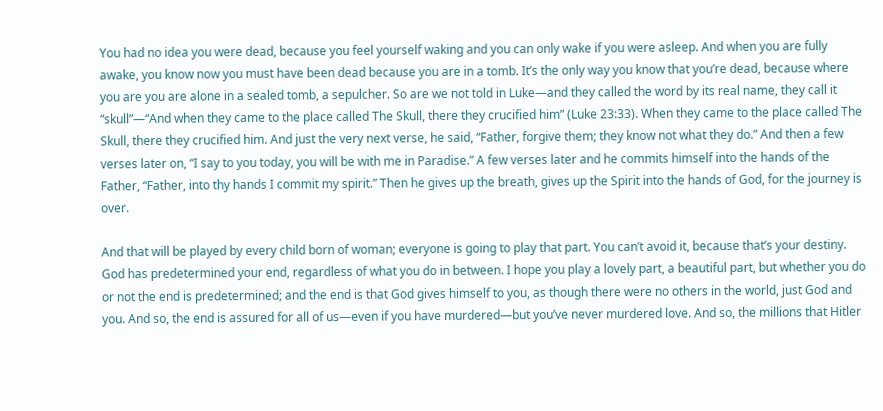You had no idea you were dead, because you feel yourself waking and you can only wake if you were asleep. And when you are fully awake, you know now you must have been dead because you are in a tomb. It’s the only way you know that you’re dead, because where you are you are alone in a sealed tomb, a sepulcher. So are we not told in Luke—and they called the word by its real name, they call it “skull”—“And when they came to the place called The Skull, there they crucified him” (Luke 23:33). When they came to the place called The Skull, there they crucified him. And just the very next verse, he said, “Father, forgive them; they know not what they do.” And then a few verses later on, “I say to you today, you will be with me in Paradise.” A few verses later and he commits himself into the hands of the Father, “Father, into thy hands I commit my spirit.” Then he gives up the breath, gives up the Spirit into the hands of God, for the journey is over.

And that will be played by every child born of woman; everyone is going to play that part. You can’t avoid it, because that’s your destiny. God has predetermined your end, regardless of what you do in between. I hope you play a lovely part, a beautiful part, but whether you do or not the end is predetermined; and the end is that God gives himself to you, as though there were no others in the world, just God and you. And so, the end is assured for all of us—even if you have murdered—but you’ve never murdered love. And so, the millions that Hitler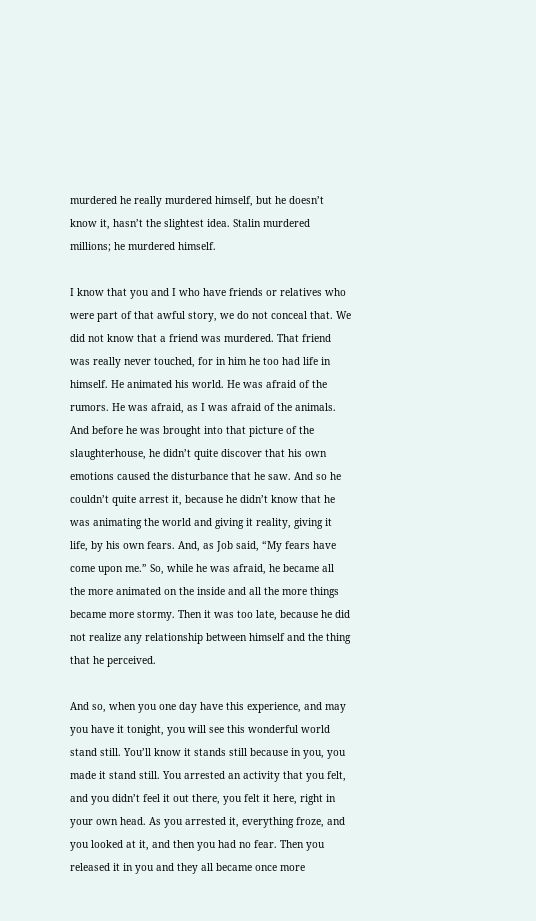murdered he really murdered himself, but he doesn’t know it, hasn’t the slightest idea. Stalin murdered millions; he murdered himself.

I know that you and I who have friends or relatives who were part of that awful story, we do not conceal that. We did not know that a friend was murdered. That friend was really never touched, for in him he too had life in himself. He animated his world. He was afraid of the rumors. He was afraid, as I was afraid of the animals. And before he was brought into that picture of the slaughterhouse, he didn’t quite discover that his own emotions caused the disturbance that he saw. And so he couldn’t quite arrest it, because he didn’t know that he was animating the world and giving it reality, giving it life, by his own fears. And, as Job said, “My fears have come upon me.” So, while he was afraid, he became all the more animated on the inside and all the more things became more stormy. Then it was too late, because he did not realize any relationship between himself and the thing that he perceived.

And so, when you one day have this experience, and may you have it tonight, you will see this wonderful world stand still. You’ll know it stands still because in you, you made it stand still. You arrested an activity that you felt, and you didn’t feel it out there, you felt it here, right in your own head. As you arrested it, everything froze, and you looked at it, and then you had no fear. Then you released it in you and they all became once more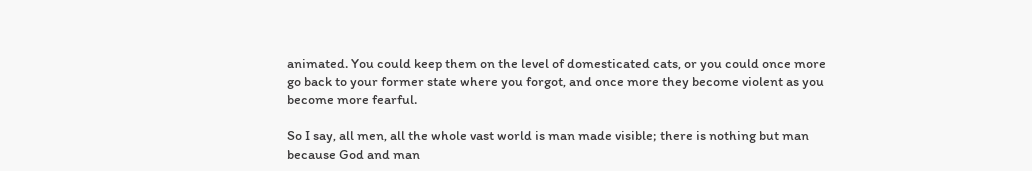animated. You could keep them on the level of domesticated cats, or you could once more go back to your former state where you forgot, and once more they become violent as you become more fearful.

So I say, all men, all the whole vast world is man made visible; there is nothing but man because God and man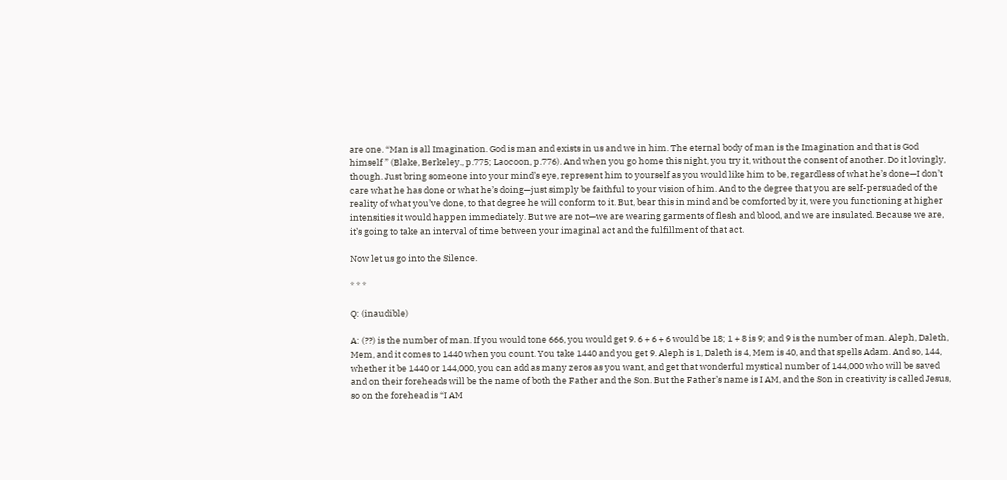are one. “Man is all Imagination. God is man and exists in us and we in him. The eternal body of man is the Imagination and that is God himself ” (Blake, Berkeley., p.775; Laocoon, p.776). And when you go home this night, you try it, without the consent of another. Do it lovingly, though. Just bring someone into your mind’s eye, represent him to yourself as you would like him to be, regardless of what he’s done—I don’t care what he has done or what he’s doing—just simply be faithful to your vision of him. And to the degree that you are self-persuaded of the reality of what you’ve done, to that degree he will conform to it. But, bear this in mind and be comforted by it, were you functioning at higher intensities it would happen immediately. But we are not—we are wearing garments of flesh and blood, and we are insulated. Because we are, it’s going to take an interval of time between your imaginal act and the fulfillment of that act.

Now let us go into the Silence.

* * *

Q: (inaudible)

A: (??) is the number of man. If you would tone 666, you would get 9. 6 + 6 + 6 would be 18; 1 + 8 is 9; and 9 is the number of man. Aleph, Daleth, Mem, and it comes to 1440 when you count. You take 1440 and you get 9. Aleph is 1, Daleth is 4, Mem is 40, and that spells Adam. And so, 144, whether it be 1440 or 144,000, you can add as many zeros as you want, and get that wonderful mystical number of 144,000 who will be saved and on their foreheads will be the name of both the Father and the Son. But the Father’s name is I AM, and the Son in creativity is called Jesus, so on the forehead is “I AM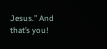Jesus.” And that’s you!